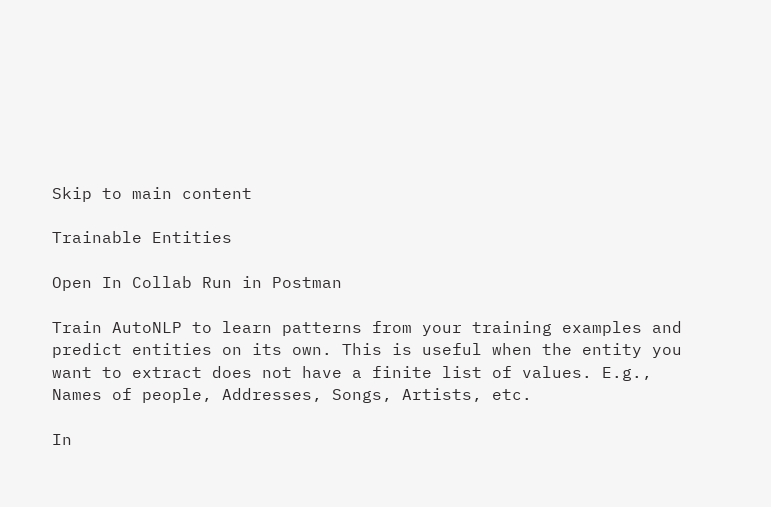Skip to main content

Trainable Entities

Open In Collab Run in Postman

Train AutoNLP to learn patterns from your training examples and predict entities on its own. This is useful when the entity you want to extract does not have a finite list of values. E.g., Names of people, Addresses, Songs, Artists, etc.

In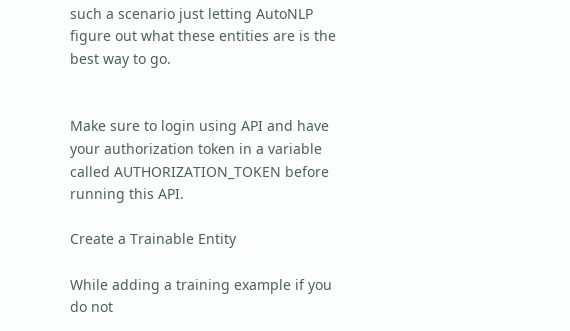such a scenario just letting AutoNLP figure out what these entities are is the best way to go.


Make sure to login using API and have your authorization token in a variable called AUTHORIZATION_TOKEN before running this API.

Create a Trainable Entity

While adding a training example if you do not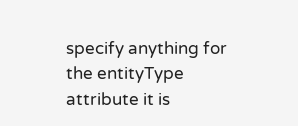specify anything for the entityType attribute it is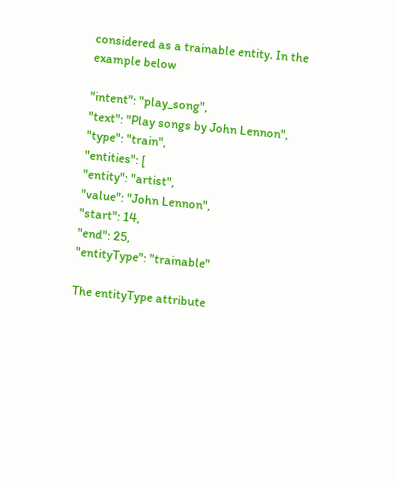considered as a trainable entity. In the example below

"intent": "play_song",
"text": "Play songs by John Lennon",
"type": "train",
"entities": [
"entity": "artist",
"value": "John Lennon",
"start": 14,
"end": 25,
"entityType": "trainable"

The entityType attribute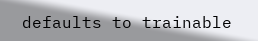defaults to trainable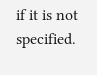if it is not specified.